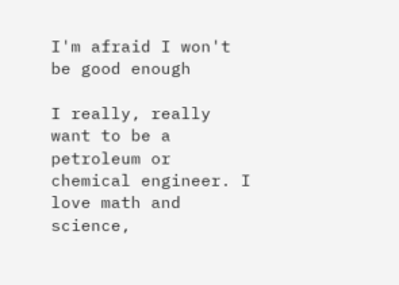I'm afraid I won't be good enough

I really, really want to be a petroleum or chemical engineer. I love math and science,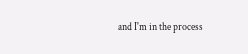and I'm in the process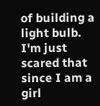of building a light bulb. I'm just scared that since I am a girl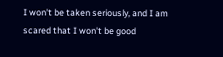I won't be taken seriously, and I am scared that I won't be good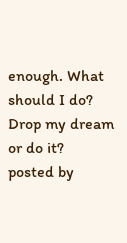enough. What should I do? Drop my dream or do it?
posted by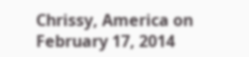Chrissy, America on February 17, 2014